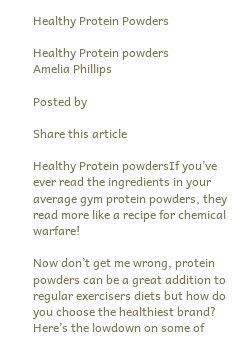Healthy Protein Powders

Healthy Protein powders
Amelia Phillips

Posted by

Share this article

Healthy Protein powdersIf you’ve ever read the ingredients in your average gym protein powders, they read more like a recipe for chemical warfare!

Now don’t get me wrong, protein powders can be a great addition to regular exercisers diets but how do you choose the healthiest brand? Here’s the lowdown on some of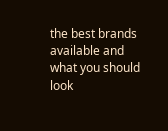the best brands available and what you should look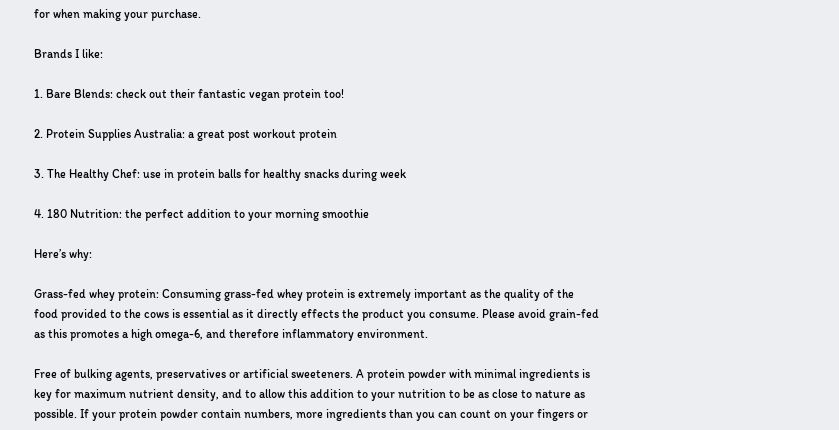for when making your purchase.

Brands I like:

1. Bare Blends: check out their fantastic vegan protein too!

2. Protein Supplies Australia: a great post workout protein

3. The Healthy Chef: use in protein balls for healthy snacks during week

4. 180 Nutrition: the perfect addition to your morning smoothie

Here’s why:

Grass-fed whey protein: Consuming grass-fed whey protein is extremely important as the quality of the food provided to the cows is essential as it directly effects the product you consume. Please avoid grain-fed as this promotes a high omega-6, and therefore inflammatory environment.

Free of bulking agents, preservatives or artificial sweeteners. A protein powder with minimal ingredients is key for maximum nutrient density, and to allow this addition to your nutrition to be as close to nature as possible. If your protein powder contain numbers, more ingredients than you can count on your fingers or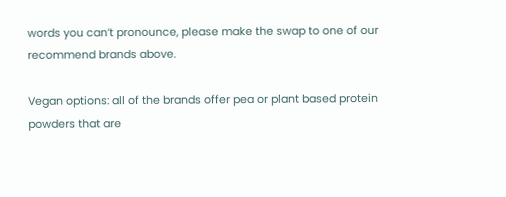words you can’t pronounce, please make the swap to one of our recommend brands above.

Vegan options: all of the brands offer pea or plant based protein powders that are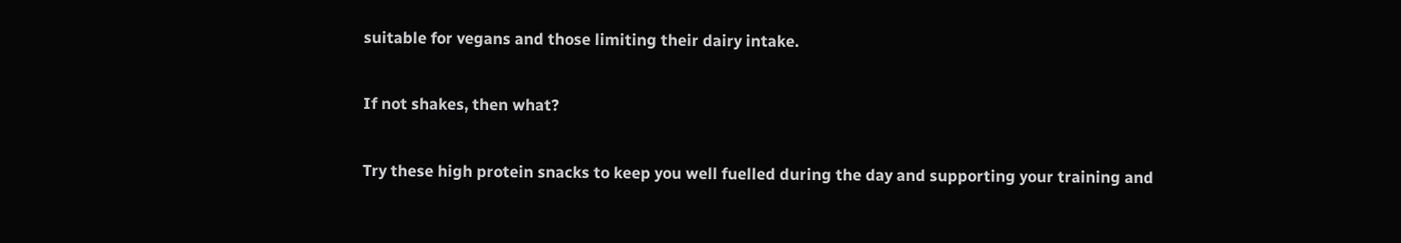suitable for vegans and those limiting their dairy intake.

If not shakes, then what?

Try these high protein snacks to keep you well fuelled during the day and supporting your training and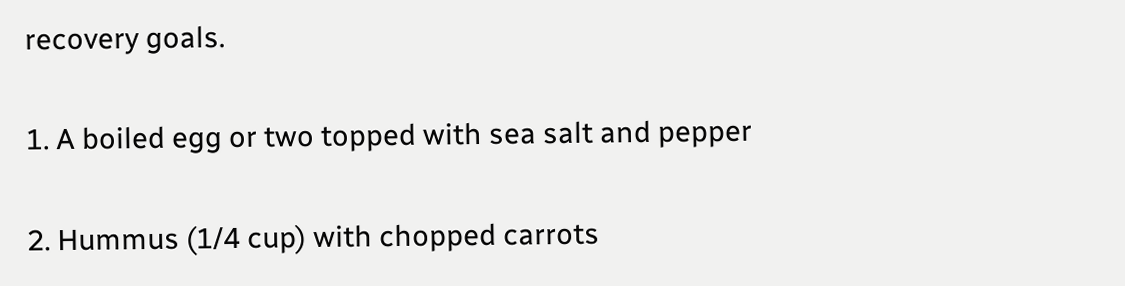recovery goals.

1. A boiled egg or two topped with sea salt and pepper

2. Hummus (1/4 cup) with chopped carrots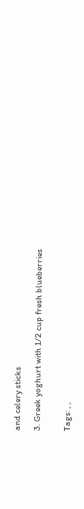and celery sticks

3. Greek yoghurt with 1/2 cup fresh blueberries


Tags: , ,